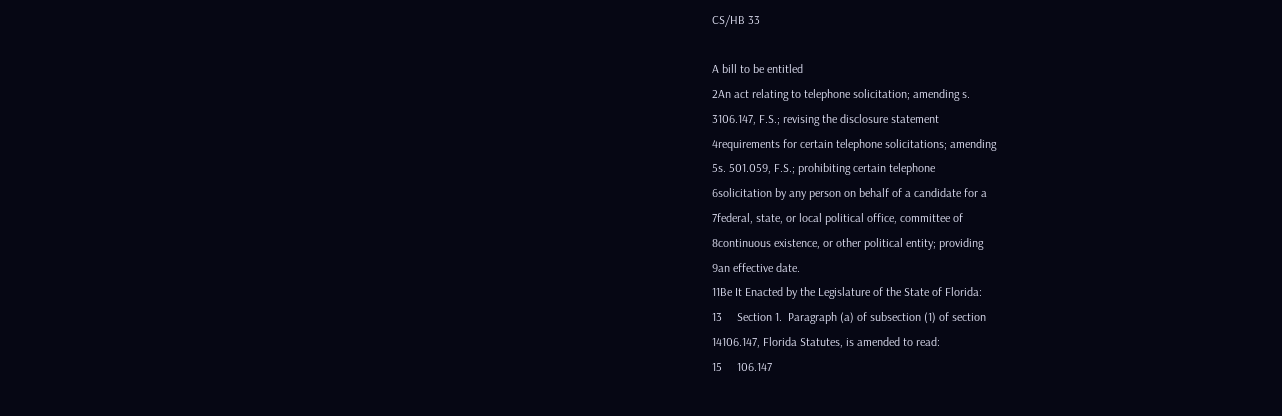CS/HB 33

A bill to be entitled
2An act relating to telephone solicitation; amending s.
3106.147, F.S.; revising the disclosure statement
4requirements for certain telephone solicitations; amending
5s. 501.059, F.S.; prohibiting certain telephone
6solicitation by any person on behalf of a candidate for a
7federal, state, or local political office, committee of
8continuous existence, or other political entity; providing
9an effective date.
11Be It Enacted by the Legislature of the State of Florida:
13     Section 1.  Paragraph (a) of subsection (1) of section
14106.147, Florida Statutes, is amended to read:
15     106.147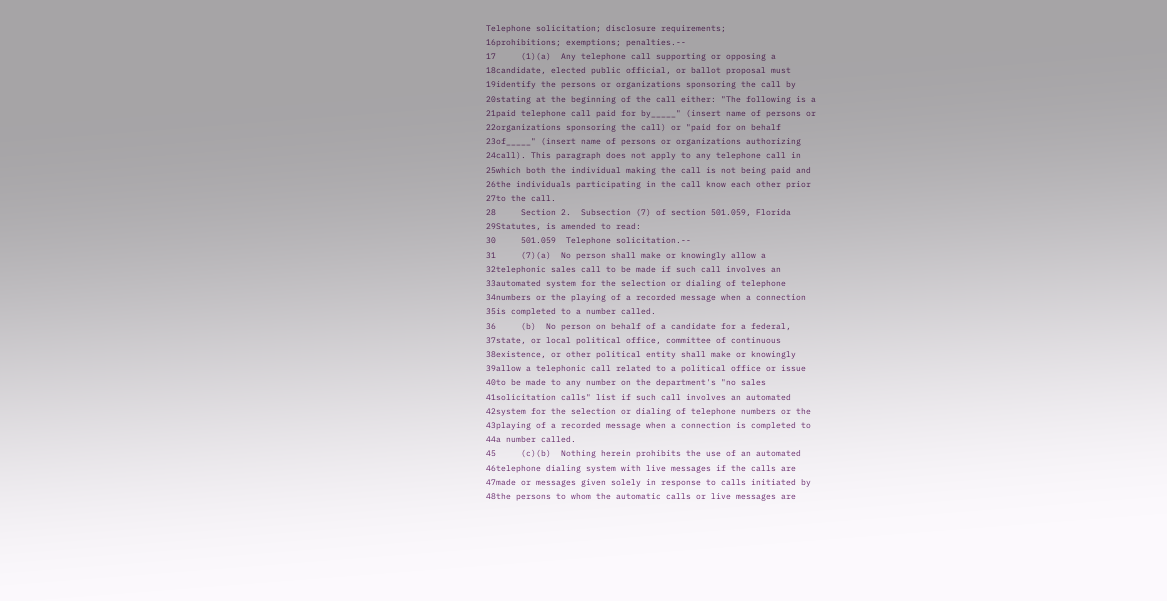Telephone solicitation; disclosure requirements;
16prohibitions; exemptions; penalties.--
17     (1)(a)  Any telephone call supporting or opposing a
18candidate, elected public official, or ballot proposal must
19identify the persons or organizations sponsoring the call by
20stating at the beginning of the call either: "The following is a
21paid telephone call paid for by_____" (insert name of persons or
22organizations sponsoring the call) or "paid for on behalf
23of_____" (insert name of persons or organizations authorizing
24call). This paragraph does not apply to any telephone call in
25which both the individual making the call is not being paid and
26the individuals participating in the call know each other prior
27to the call.
28     Section 2.  Subsection (7) of section 501.059, Florida
29Statutes, is amended to read:
30     501.059  Telephone solicitation.--
31     (7)(a)  No person shall make or knowingly allow a
32telephonic sales call to be made if such call involves an
33automated system for the selection or dialing of telephone
34numbers or the playing of a recorded message when a connection
35is completed to a number called.
36     (b)  No person on behalf of a candidate for a federal,
37state, or local political office, committee of continuous
38existence, or other political entity shall make or knowingly
39allow a telephonic call related to a political office or issue
40to be made to any number on the department's "no sales
41solicitation calls" list if such call involves an automated
42system for the selection or dialing of telephone numbers or the
43playing of a recorded message when a connection is completed to
44a number called.
45     (c)(b)  Nothing herein prohibits the use of an automated
46telephone dialing system with live messages if the calls are
47made or messages given solely in response to calls initiated by
48the persons to whom the automatic calls or live messages are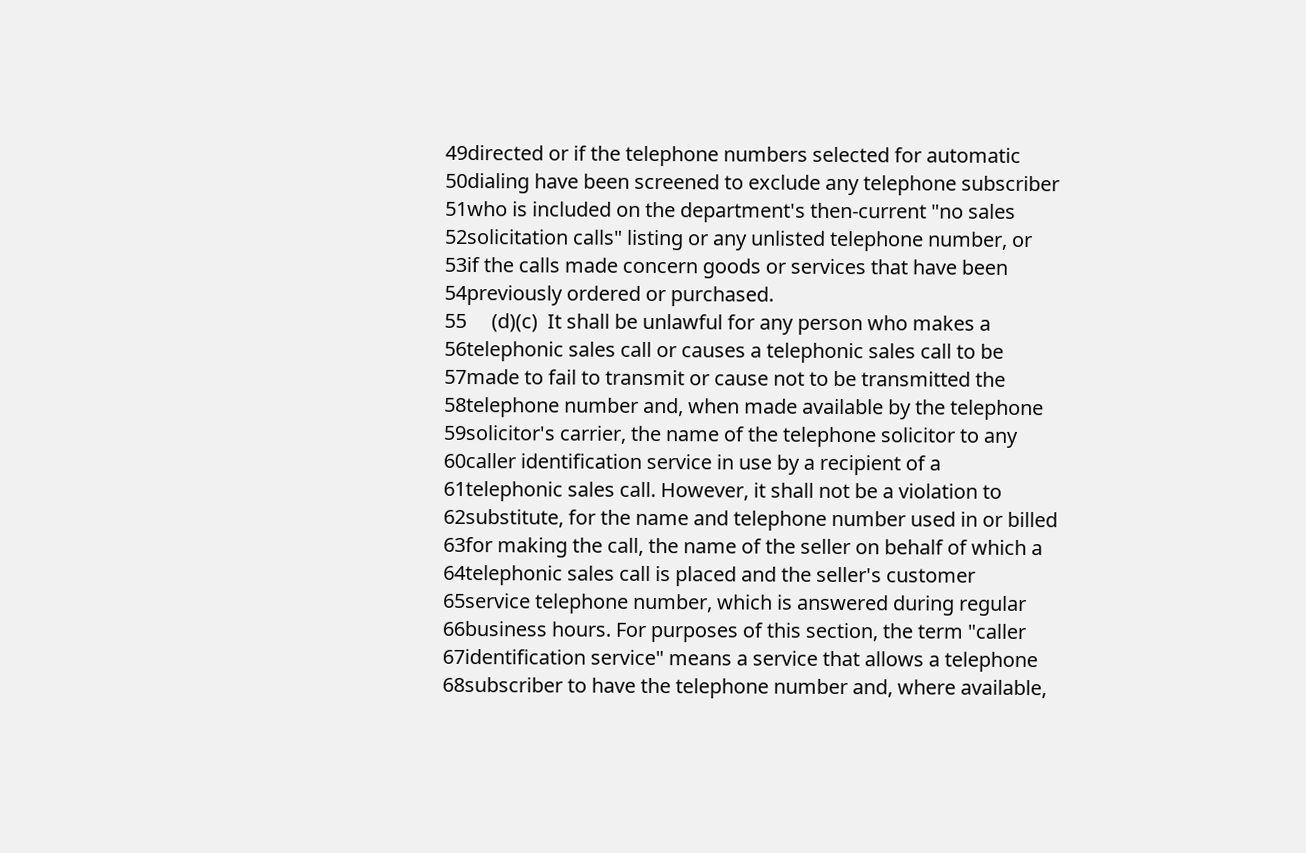49directed or if the telephone numbers selected for automatic
50dialing have been screened to exclude any telephone subscriber
51who is included on the department's then-current "no sales
52solicitation calls" listing or any unlisted telephone number, or
53if the calls made concern goods or services that have been
54previously ordered or purchased.
55     (d)(c)  It shall be unlawful for any person who makes a
56telephonic sales call or causes a telephonic sales call to be
57made to fail to transmit or cause not to be transmitted the
58telephone number and, when made available by the telephone
59solicitor's carrier, the name of the telephone solicitor to any
60caller identification service in use by a recipient of a
61telephonic sales call. However, it shall not be a violation to
62substitute, for the name and telephone number used in or billed
63for making the call, the name of the seller on behalf of which a
64telephonic sales call is placed and the seller's customer
65service telephone number, which is answered during regular
66business hours. For purposes of this section, the term "caller
67identification service" means a service that allows a telephone
68subscriber to have the telephone number and, where available,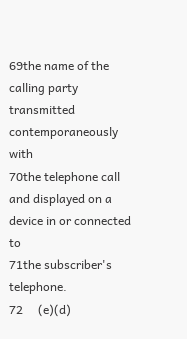69the name of the calling party transmitted contemporaneously with
70the telephone call and displayed on a device in or connected to
71the subscriber's telephone.
72     (e)(d)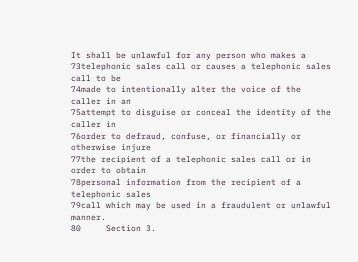It shall be unlawful for any person who makes a
73telephonic sales call or causes a telephonic sales call to be
74made to intentionally alter the voice of the caller in an
75attempt to disguise or conceal the identity of the caller in
76order to defraud, confuse, or financially or otherwise injure
77the recipient of a telephonic sales call or in order to obtain
78personal information from the recipient of a telephonic sales
79call which may be used in a fraudulent or unlawful manner.
80     Section 3.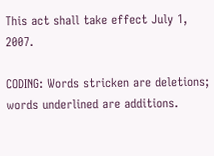This act shall take effect July 1, 2007.

CODING: Words stricken are deletions; words underlined are additions.